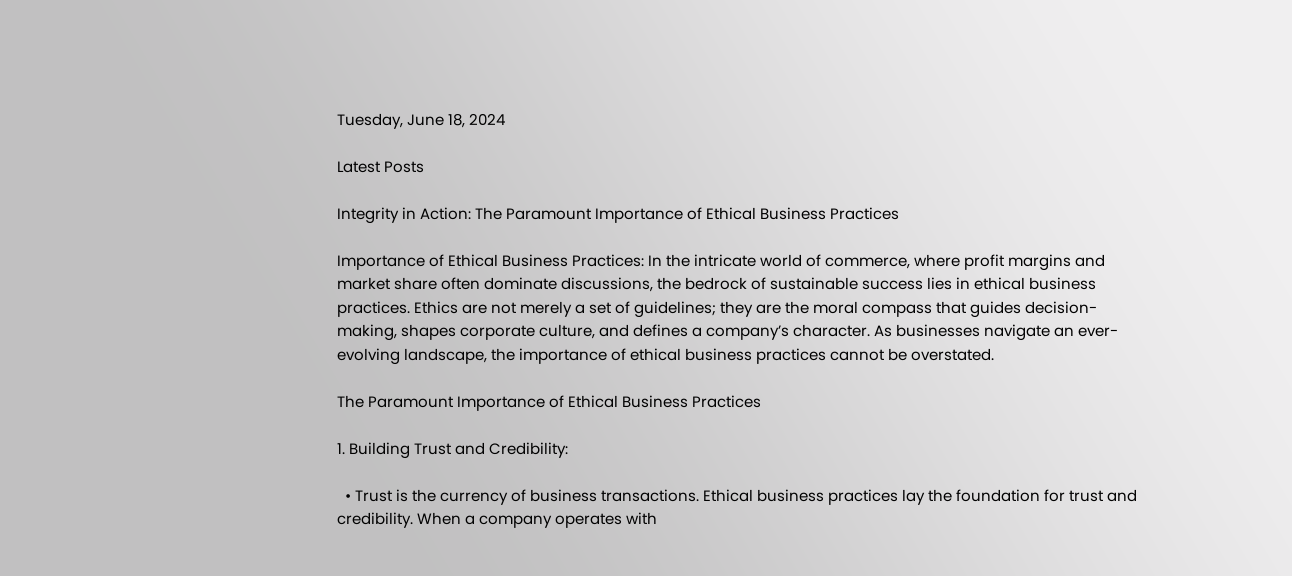Tuesday, June 18, 2024

Latest Posts

Integrity in Action: The Paramount Importance of Ethical Business Practices

Importance of Ethical Business Practices: In the intricate world of commerce, where profit margins and market share often dominate discussions, the bedrock of sustainable success lies in ethical business practices. Ethics are not merely a set of guidelines; they are the moral compass that guides decision-making, shapes corporate culture, and defines a company’s character. As businesses navigate an ever-evolving landscape, the importance of ethical business practices cannot be overstated.

The Paramount Importance of Ethical Business Practices

1. Building Trust and Credibility:

  • Trust is the currency of business transactions. Ethical business practices lay the foundation for trust and credibility. When a company operates with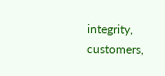integrity, customers,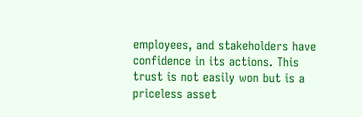employees, and stakeholders have confidence in its actions. This trust is not easily won but is a priceless asset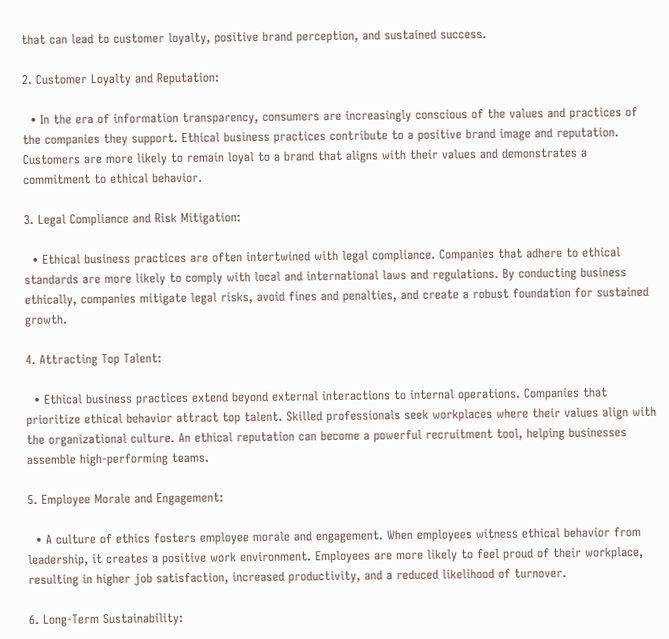that can lead to customer loyalty, positive brand perception, and sustained success.

2. Customer Loyalty and Reputation:

  • In the era of information transparency, consumers are increasingly conscious of the values and practices of the companies they support. Ethical business practices contribute to a positive brand image and reputation. Customers are more likely to remain loyal to a brand that aligns with their values and demonstrates a commitment to ethical behavior.

3. Legal Compliance and Risk Mitigation:

  • Ethical business practices are often intertwined with legal compliance. Companies that adhere to ethical standards are more likely to comply with local and international laws and regulations. By conducting business ethically, companies mitigate legal risks, avoid fines and penalties, and create a robust foundation for sustained growth.

4. Attracting Top Talent:

  • Ethical business practices extend beyond external interactions to internal operations. Companies that prioritize ethical behavior attract top talent. Skilled professionals seek workplaces where their values align with the organizational culture. An ethical reputation can become a powerful recruitment tool, helping businesses assemble high-performing teams.

5. Employee Morale and Engagement:

  • A culture of ethics fosters employee morale and engagement. When employees witness ethical behavior from leadership, it creates a positive work environment. Employees are more likely to feel proud of their workplace, resulting in higher job satisfaction, increased productivity, and a reduced likelihood of turnover.

6. Long-Term Sustainability: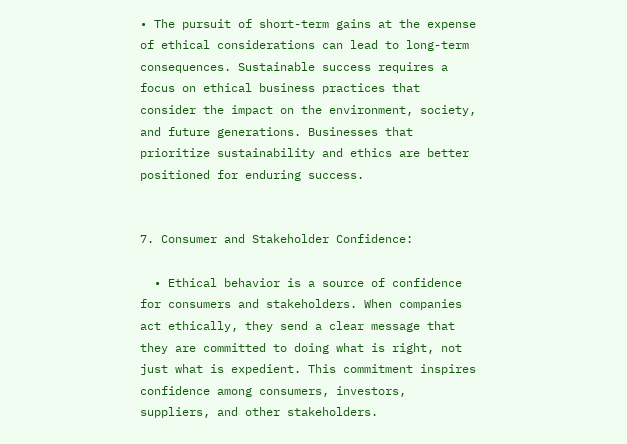• The pursuit of short-term gains at the expense of ethical considerations can lead to long-term consequences. Sustainable success requires a focus on ethical business practices that consider the impact on the environment, society, and future generations. Businesses that prioritize sustainability and ethics are better positioned for enduring success.


7. Consumer and Stakeholder Confidence:

  • Ethical behavior is a source of confidence for consumers and stakeholders. When companies act ethically, they send a clear message that they are committed to doing what is right, not just what is expedient. This commitment inspires confidence among consumers, investors, suppliers, and other stakeholders.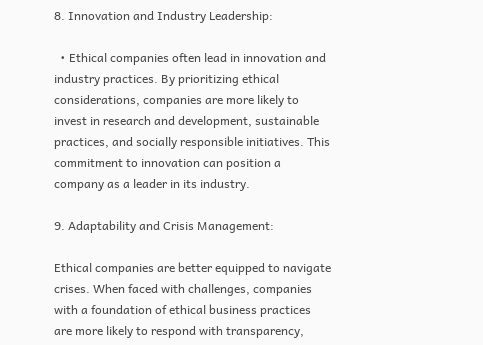8. Innovation and Industry Leadership:

  • Ethical companies often lead in innovation and industry practices. By prioritizing ethical considerations, companies are more likely to invest in research and development, sustainable practices, and socially responsible initiatives. This commitment to innovation can position a company as a leader in its industry.

9. Adaptability and Crisis Management:

Ethical companies are better equipped to navigate crises. When faced with challenges, companies with a foundation of ethical business practices are more likely to respond with transparency,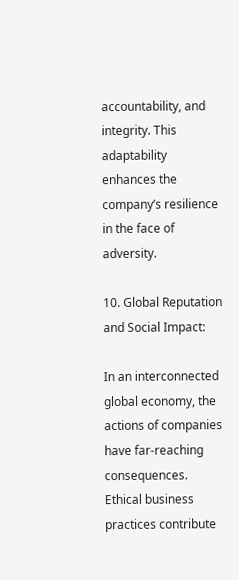accountability, and integrity. This adaptability enhances the company’s resilience in the face of adversity.

10. Global Reputation and Social Impact:

In an interconnected global economy, the actions of companies have far-reaching consequences. Ethical business practices contribute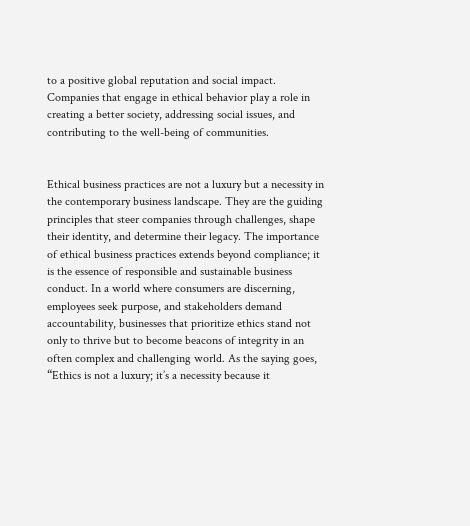to a positive global reputation and social impact. Companies that engage in ethical behavior play a role in creating a better society, addressing social issues, and contributing to the well-being of communities.


Ethical business practices are not a luxury but a necessity in the contemporary business landscape. They are the guiding principles that steer companies through challenges, shape their identity, and determine their legacy. The importance of ethical business practices extends beyond compliance; it is the essence of responsible and sustainable business conduct. In a world where consumers are discerning, employees seek purpose, and stakeholders demand accountability, businesses that prioritize ethics stand not only to thrive but to become beacons of integrity in an often complex and challenging world. As the saying goes, “Ethics is not a luxury; it’s a necessity because it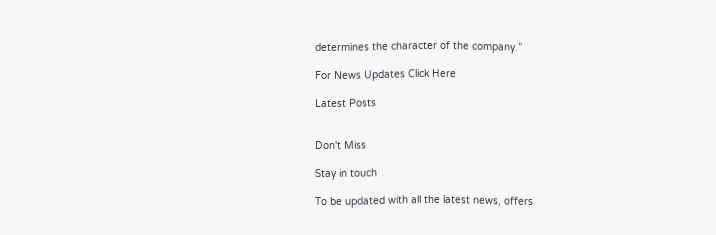determines the character of the company.”

For News Updates Click Here

Latest Posts


Don't Miss

Stay in touch

To be updated with all the latest news, offers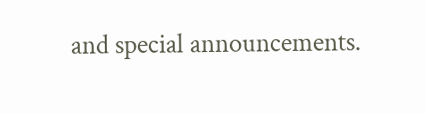and special announcements.